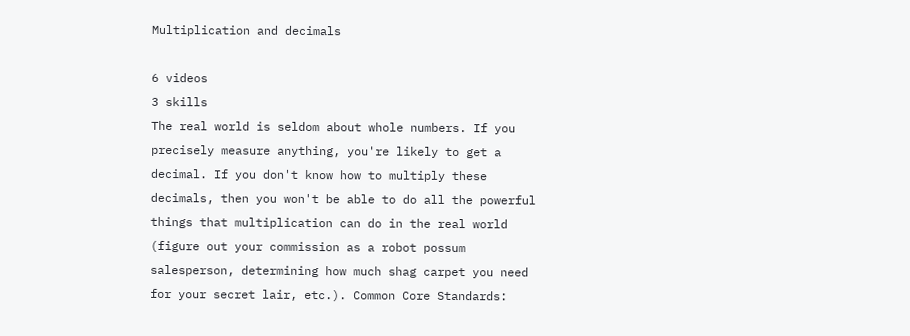Multiplication and decimals

6 videos
3 skills
The real world is seldom about whole numbers. If you precisely measure anything, you're likely to get a decimal. If you don't know how to multiply these decimals, then you won't be able to do all the powerful things that multiplication can do in the real world (figure out your commission as a robot possum salesperson, determining how much shag carpet you need for your secret lair, etc.). Common Core Standards: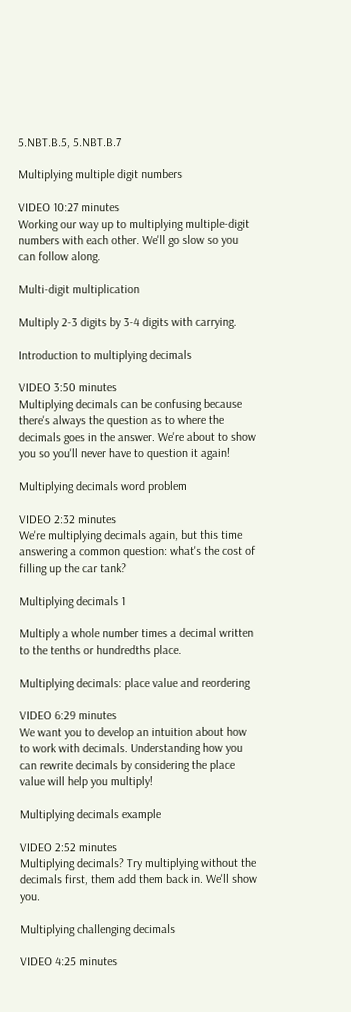5.NBT.B.5, 5.NBT.B.7

Multiplying multiple digit numbers

VIDEO 10:27 minutes
Working our way up to multiplying multiple-digit numbers with each other. We'll go slow so you can follow along.

Multi-digit multiplication

Multiply 2-3 digits by 3-4 digits with carrying.

Introduction to multiplying decimals

VIDEO 3:50 minutes
Multiplying decimals can be confusing because there's always the question as to where the decimals goes in the answer. We're about to show you so you'll never have to question it again!

Multiplying decimals word problem

VIDEO 2:32 minutes
We're multiplying decimals again, but this time answering a common question: what's the cost of filling up the car tank?

Multiplying decimals 1

Multiply a whole number times a decimal written to the tenths or hundredths place.

Multiplying decimals: place value and reordering

VIDEO 6:29 minutes
We want you to develop an intuition about how to work with decimals. Understanding how you can rewrite decimals by considering the place value will help you multiply!

Multiplying decimals example

VIDEO 2:52 minutes
Multiplying decimals? Try multiplying without the decimals first, them add them back in. We'll show you.

Multiplying challenging decimals

VIDEO 4:25 minutes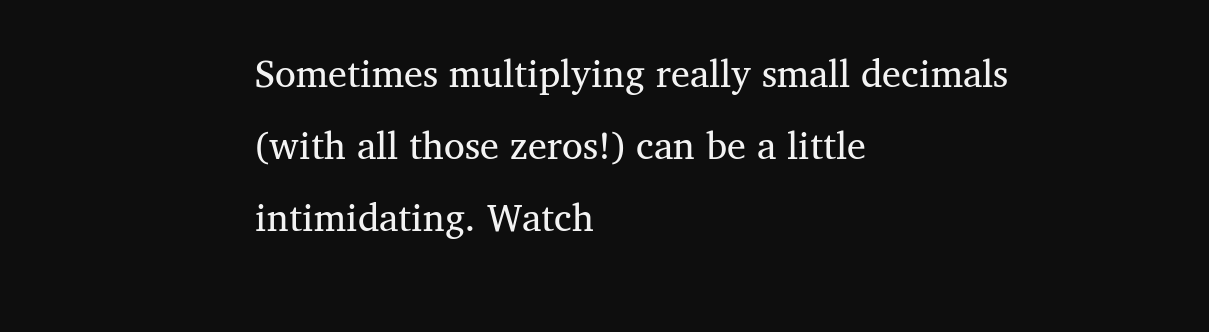Sometimes multiplying really small decimals (with all those zeros!) can be a little intimidating. Watch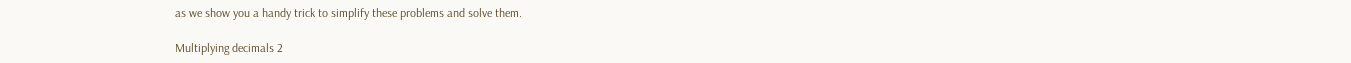as we show you a handy trick to simplify these problems and solve them.

Multiplying decimals 2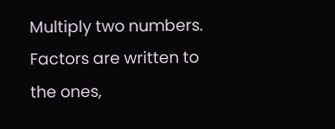Multiply two numbers.  Factors are written to the ones,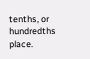tenths, or hundredths place.